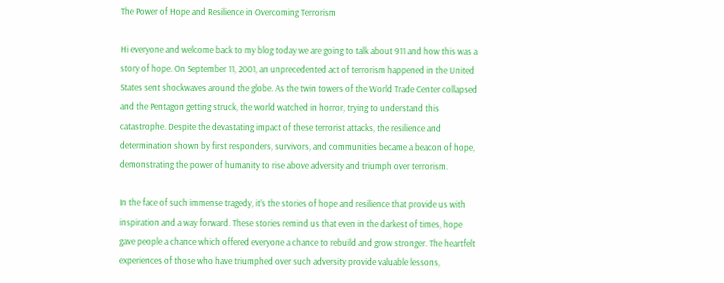The Power of Hope and Resilience in Overcoming Terrorism

Hi everyone and welcome back to my blog today we are going to talk about 911 and how this was a story of hope. On September 11, 2001, an unprecedented act of terrorism happened in the United States sent shockwaves around the globe. As the twin towers of the World Trade Center collapsed and the Pentagon getting struck, the world watched in horror, trying to understand this catastrophe. Despite the devastating impact of these terrorist attacks, the resilience and determination shown by first responders, survivors, and communities became a beacon of hope, demonstrating the power of humanity to rise above adversity and triumph over terrorism.

In the face of such immense tragedy, it’s the stories of hope and resilience that provide us with inspiration and a way forward. These stories remind us that even in the darkest of times, hope gave people a chance which offered everyone a chance to rebuild and grow stronger. The heartfelt experiences of those who have triumphed over such adversity provide valuable lessons,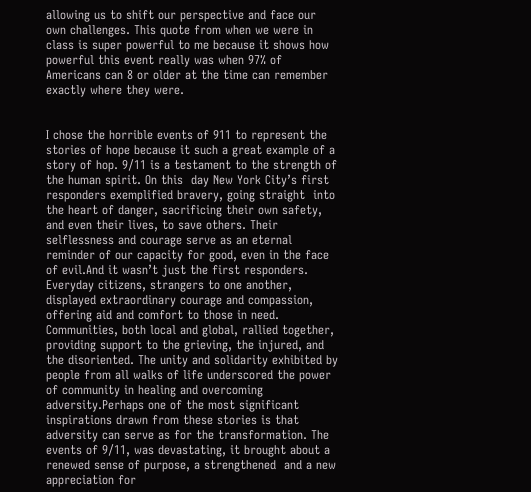allowing us to shift our perspective and face our own challenges. This quote from when we were in class is super powerful to me because it shows how powerful this event really was when 97% of Americans can 8 or older at the time can remember exactly where they were.


I chose the horrible events of 911 to represent the stories of hope because it such a great example of a story of hop. 9/11 is a testament to the strength of the human spirit. On this  day New York City’s first responders exemplified bravery, going straight  into the heart of danger, sacrificing their own safety, and even their lives, to save others. Their selflessness and courage serve as an eternal reminder of our capacity for good, even in the face of evil.And it wasn’t just the first responders. Everyday citizens, strangers to one another, displayed extraordinary courage and compassion, offering aid and comfort to those in need. Communities, both local and global, rallied together, providing support to the grieving, the injured, and the disoriented. The unity and solidarity exhibited by people from all walks of life underscored the power of community in healing and overcoming adversity.Perhaps one of the most significant inspirations drawn from these stories is that adversity can serve as for the transformation. The events of 9/11, was devastating, it brought about a renewed sense of purpose, a strengthened  and a new appreciation for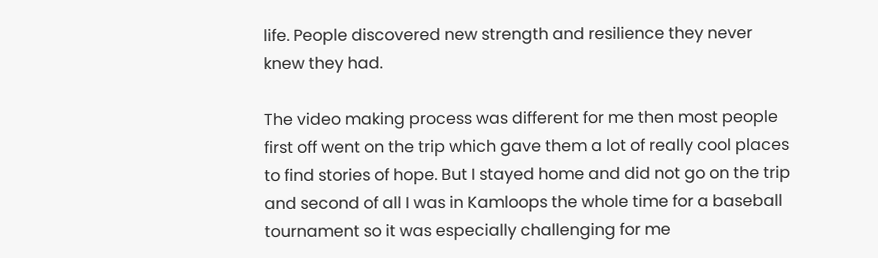life. People discovered new strength and resilience they never knew they had.

The video making process was different for me then most people first off went on the trip which gave them a lot of really cool places to find stories of hope. But I stayed home and did not go on the trip and second of all I was in Kamloops the whole time for a baseball tournament so it was especially challenging for me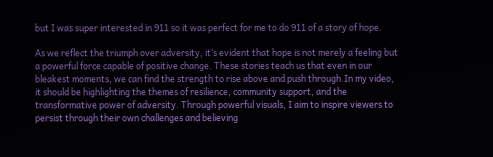but I was super interested in 911 so it was perfect for me to do 911 of a story of hope.

As we reflect the triumph over adversity, it’s evident that hope is not merely a feeling but a powerful force capable of positive change. These stories teach us that even in our bleakest moments, we can find the strength to rise above and push through.In my video, it should be highlighting the themes of resilience, community support, and the transformative power of adversity. Through powerful visuals, I aim to inspire viewers to persist through their own challenges and believing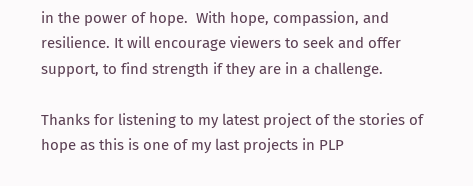in the power of hope.  With hope, compassion, and resilience. It will encourage viewers to seek and offer support, to find strength if they are in a challenge.

Thanks for listening to my latest project of the stories of hope as this is one of my last projects in PLP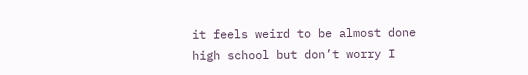it feels weird to be almost done high school but don’t worry I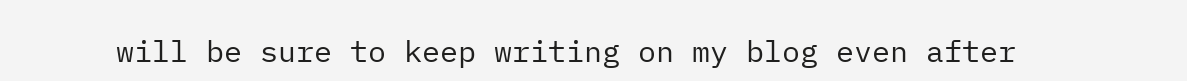will be sure to keep writing on my blog even after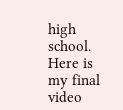high school. Here is my final video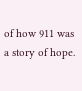of how 911 was a story of hope.